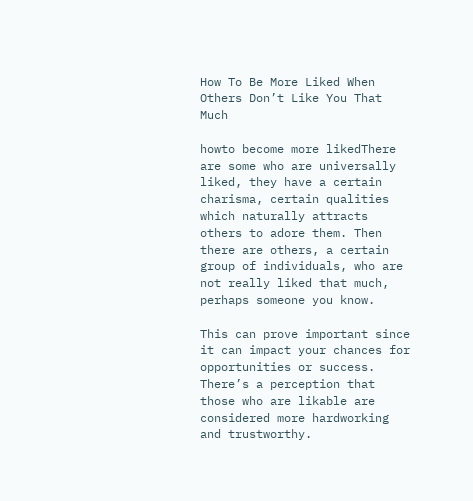How To Be More Liked When Others Don’t Like You That Much

howto become more likedThere are some who are universally liked, they have a certain charisma, certain qualities which naturally attracts others to adore them. Then there are others, a certain group of individuals, who are not really liked that much, perhaps someone you know.

This can prove important since it can impact your chances for opportunities or success. There’s a perception that those who are likable are considered more hardworking and trustworthy.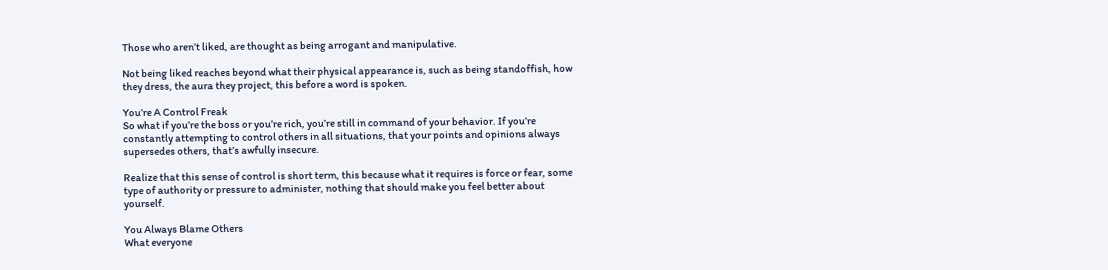Those who aren’t liked, are thought as being arrogant and manipulative.

Not being liked reaches beyond what their physical appearance is, such as being standoffish, how they dress, the aura they project, this before a word is spoken.

You’re A Control Freak
So what if you’re the boss or you’re rich, you’re still in command of your behavior. If you’re constantly attempting to control others in all situations, that your points and opinions always supersedes others, that’s awfully insecure.

Realize that this sense of control is short term, this because what it requires is force or fear, some type of authority or pressure to administer, nothing that should make you feel better about yourself.

You Always Blame Others
What everyone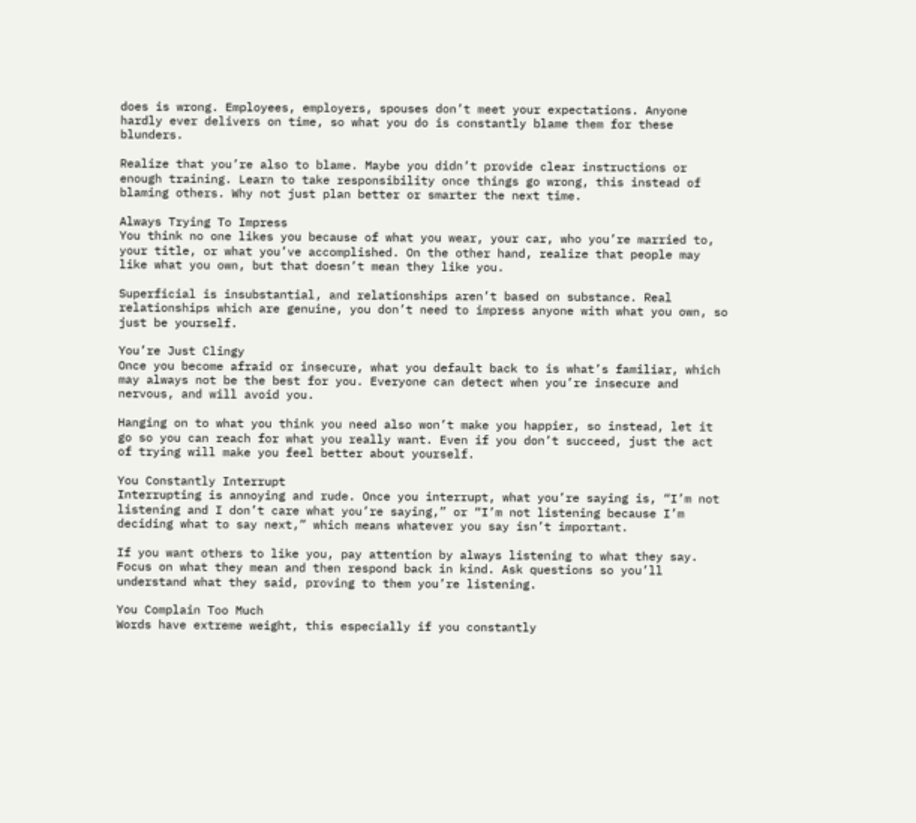does is wrong. Employees, employers, spouses don’t meet your expectations. Anyone hardly ever delivers on time, so what you do is constantly blame them for these blunders.

Realize that you’re also to blame. Maybe you didn’t provide clear instructions or enough training. Learn to take responsibility once things go wrong, this instead of blaming others. Why not just plan better or smarter the next time.

Always Trying To Impress
You think no one likes you because of what you wear, your car, who you’re married to, your title, or what you’ve accomplished. On the other hand, realize that people may like what you own, but that doesn’t mean they like you.

Superficial is insubstantial, and relationships aren’t based on substance. Real relationships which are genuine, you don’t need to impress anyone with what you own, so just be yourself.

You’re Just Clingy
Once you become afraid or insecure, what you default back to is what’s familiar, which may always not be the best for you. Everyone can detect when you’re insecure and nervous, and will avoid you.

Hanging on to what you think you need also won’t make you happier, so instead, let it go so you can reach for what you really want. Even if you don’t succeed, just the act of trying will make you feel better about yourself.

You Constantly Interrupt
Interrupting is annoying and rude. Once you interrupt, what you’re saying is, “I’m not listening and I don’t care what you’re saying,” or “I’m not listening because I’m deciding what to say next,” which means whatever you say isn’t important.

If you want others to like you, pay attention by always listening to what they say. Focus on what they mean and then respond back in kind. Ask questions so you’ll understand what they said, proving to them you’re listening.

You Complain Too Much
Words have extreme weight, this especially if you constantly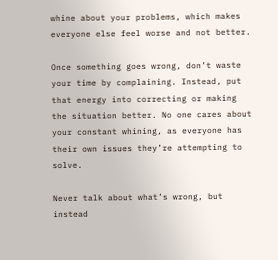whine about your problems, which makes everyone else feel worse and not better.

Once something goes wrong, don’t waste your time by complaining. Instead, put that energy into correcting or making the situation better. No one cares about your constant whining, as everyone has their own issues they’re attempting to solve.

Never talk about what’s wrong, but instead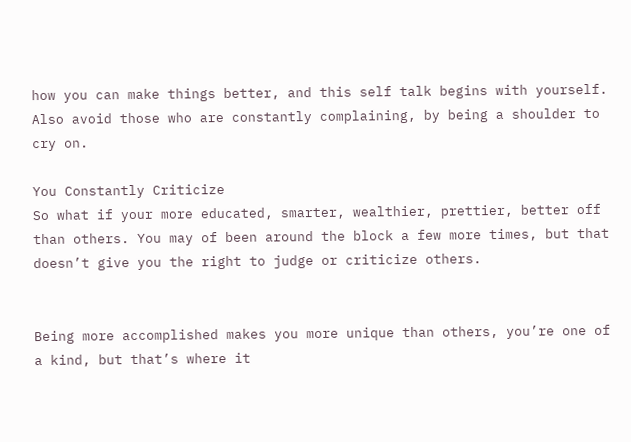how you can make things better, and this self talk begins with yourself. Also avoid those who are constantly complaining, by being a shoulder to cry on.

You Constantly Criticize
So what if your more educated, smarter, wealthier, prettier, better off than others. You may of been around the block a few more times, but that doesn’t give you the right to judge or criticize others.


Being more accomplished makes you more unique than others, you’re one of a kind, but that’s where it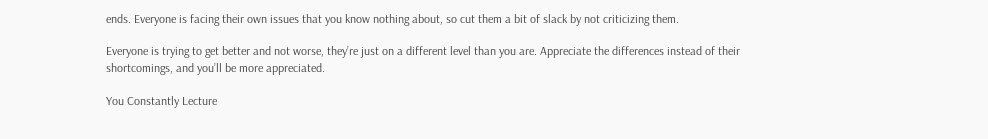ends. Everyone is facing their own issues that you know nothing about, so cut them a bit of slack by not criticizing them.

Everyone is trying to get better and not worse, they’re just on a different level than you are. Appreciate the differences instead of their shortcomings, and you’ll be more appreciated.

You Constantly Lecture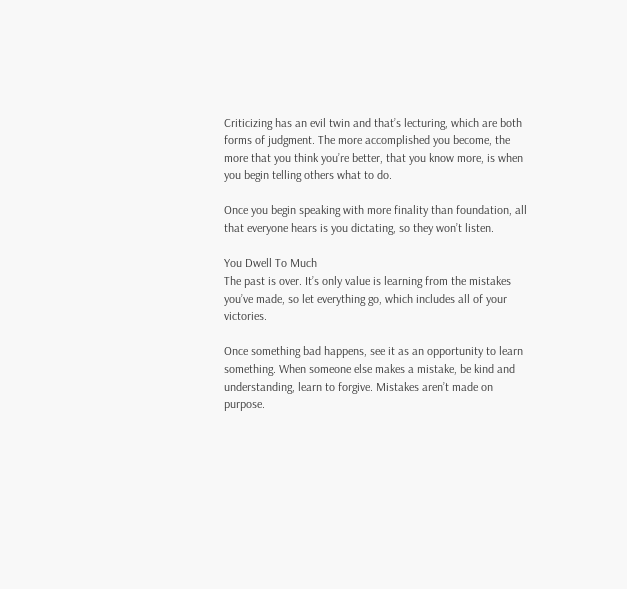Criticizing has an evil twin and that’s lecturing, which are both forms of judgment. The more accomplished you become, the more that you think you’re better, that you know more, is when you begin telling others what to do.

Once you begin speaking with more finality than foundation, all that everyone hears is you dictating, so they won’t listen.

You Dwell To Much
The past is over. It’s only value is learning from the mistakes you’ve made, so let everything go, which includes all of your victories.

Once something bad happens, see it as an opportunity to learn something. When someone else makes a mistake, be kind and understanding, learn to forgive. Mistakes aren’t made on purpose.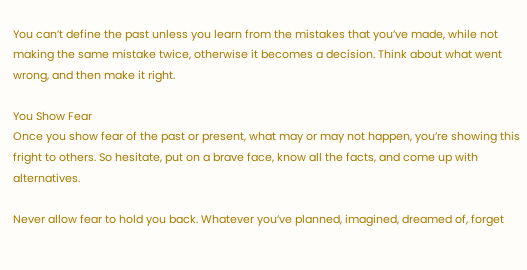You can’t define the past unless you learn from the mistakes that you’ve made, while not making the same mistake twice, otherwise it becomes a decision. Think about what went wrong, and then make it right.

You Show Fear
Once you show fear of the past or present, what may or may not happen, you’re showing this fright to others. So hesitate, put on a brave face, know all the facts, and come up with alternatives.

Never allow fear to hold you back. Whatever you’ve planned, imagined, dreamed of, forget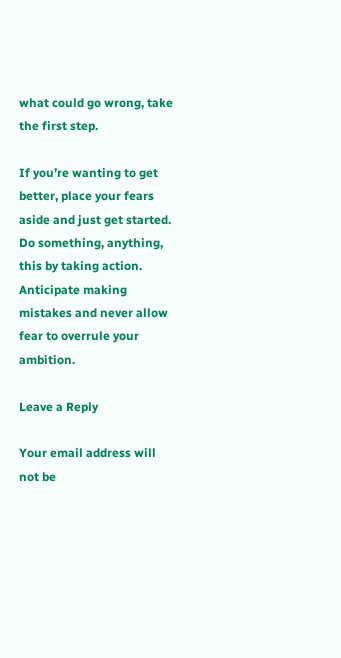what could go wrong, take the first step.

If you’re wanting to get better, place your fears aside and just get started. Do something, anything, this by taking action. Anticipate making mistakes and never allow fear to overrule your ambition.

Leave a Reply

Your email address will not be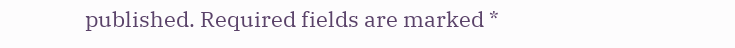published. Required fields are marked *